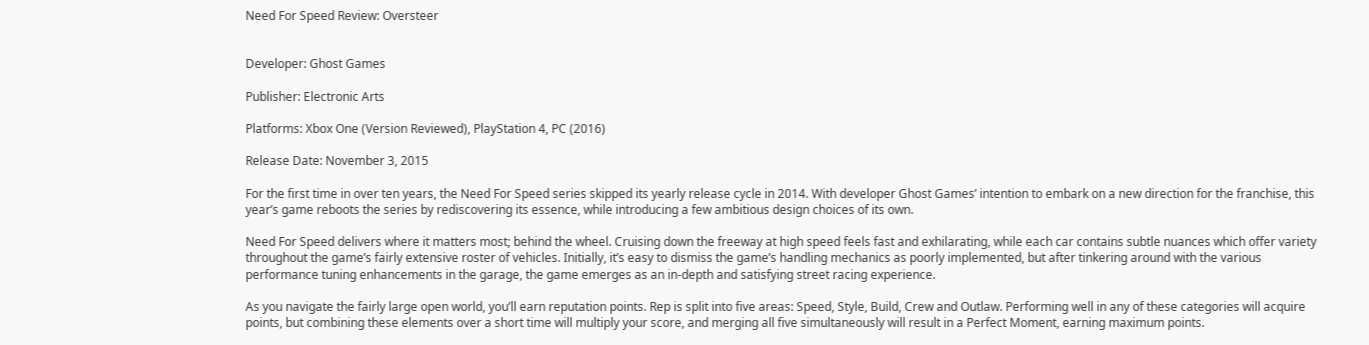Need For Speed Review: Oversteer


Developer: Ghost Games

Publisher: Electronic Arts

Platforms: Xbox One (Version Reviewed), PlayStation 4, PC (2016)

Release Date: November 3, 2015

For the first time in over ten years, the Need For Speed series skipped its yearly release cycle in 2014. With developer Ghost Games’ intention to embark on a new direction for the franchise, this year’s game reboots the series by rediscovering its essence, while introducing a few ambitious design choices of its own.

Need For Speed delivers where it matters most; behind the wheel. Cruising down the freeway at high speed feels fast and exhilarating, while each car contains subtle nuances which offer variety throughout the game’s fairly extensive roster of vehicles. Initially, it’s easy to dismiss the game’s handling mechanics as poorly implemented, but after tinkering around with the various performance tuning enhancements in the garage, the game emerges as an in-depth and satisfying street racing experience.

As you navigate the fairly large open world, you’ll earn reputation points. Rep is split into five areas: Speed, Style, Build, Crew and Outlaw. Performing well in any of these categories will acquire points, but combining these elements over a short time will multiply your score, and merging all five simultaneously will result in a Perfect Moment, earning maximum points.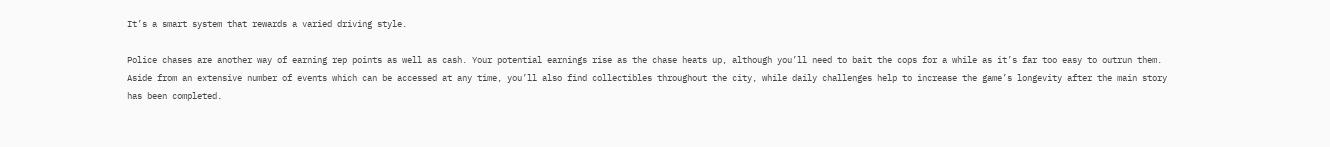It’s a smart system that rewards a varied driving style.

Police chases are another way of earning rep points as well as cash. Your potential earnings rise as the chase heats up, although you’ll need to bait the cops for a while as it’s far too easy to outrun them. Aside from an extensive number of events which can be accessed at any time, you’ll also find collectibles throughout the city, while daily challenges help to increase the game’s longevity after the main story has been completed.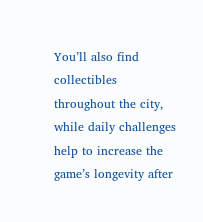You’ll also find collectibles throughout the city, while daily challenges help to increase the game’s longevity after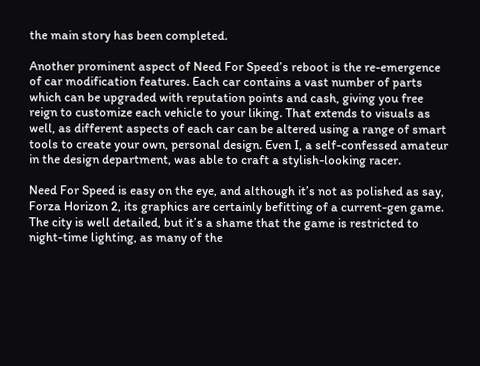the main story has been completed.

Another prominent aspect of Need For Speed’s reboot is the re-emergence of car modification features. Each car contains a vast number of parts which can be upgraded with reputation points and cash, giving you free reign to customize each vehicle to your liking. That extends to visuals as well, as different aspects of each car can be altered using a range of smart tools to create your own, personal design. Even I, a self-confessed amateur in the design department, was able to craft a stylish-looking racer.

Need For Speed is easy on the eye, and although it’s not as polished as say, Forza Horizon 2, its graphics are certainly befitting of a current-gen game. The city is well detailed, but it’s a shame that the game is restricted to night-time lighting, as many of the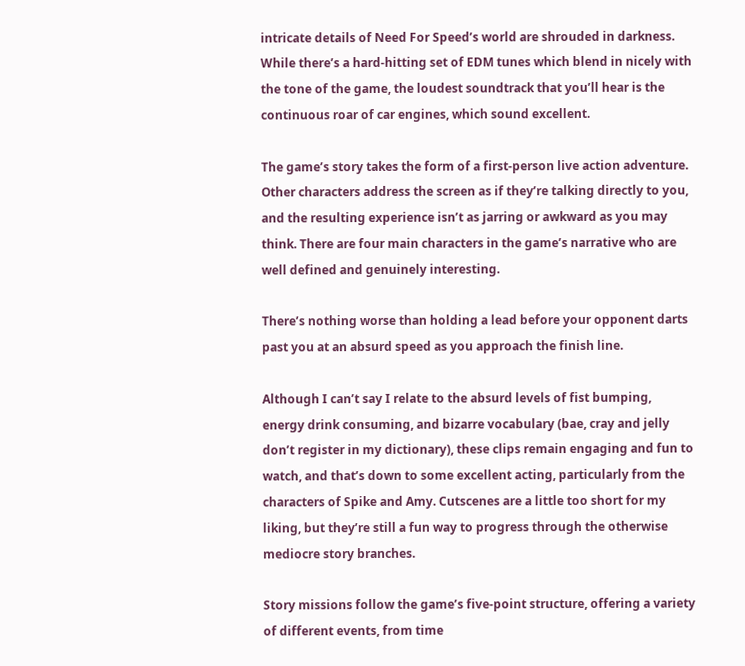intricate details of Need For Speed’s world are shrouded in darkness. While there’s a hard-hitting set of EDM tunes which blend in nicely with the tone of the game, the loudest soundtrack that you’ll hear is the continuous roar of car engines, which sound excellent.

The game’s story takes the form of a first-person live action adventure. Other characters address the screen as if they’re talking directly to you, and the resulting experience isn’t as jarring or awkward as you may think. There are four main characters in the game’s narrative who are well defined and genuinely interesting.

There’s nothing worse than holding a lead before your opponent darts past you at an absurd speed as you approach the finish line.

Although I can’t say I relate to the absurd levels of fist bumping, energy drink consuming, and bizarre vocabulary (bae, cray and jelly don’t register in my dictionary), these clips remain engaging and fun to watch, and that’s down to some excellent acting, particularly from the characters of Spike and Amy. Cutscenes are a little too short for my liking, but they’re still a fun way to progress through the otherwise mediocre story branches.

Story missions follow the game’s five-point structure, offering a variety of different events, from time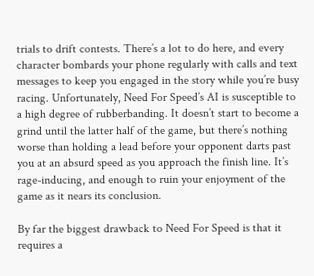trials to drift contests. There’s a lot to do here, and every character bombards your phone regularly with calls and text messages to keep you engaged in the story while you’re busy racing. Unfortunately, Need For Speed’s AI is susceptible to a high degree of rubberbanding. It doesn’t start to become a grind until the latter half of the game, but there’s nothing worse than holding a lead before your opponent darts past you at an absurd speed as you approach the finish line. It’s rage-inducing, and enough to ruin your enjoyment of the game as it nears its conclusion.

By far the biggest drawback to Need For Speed is that it requires a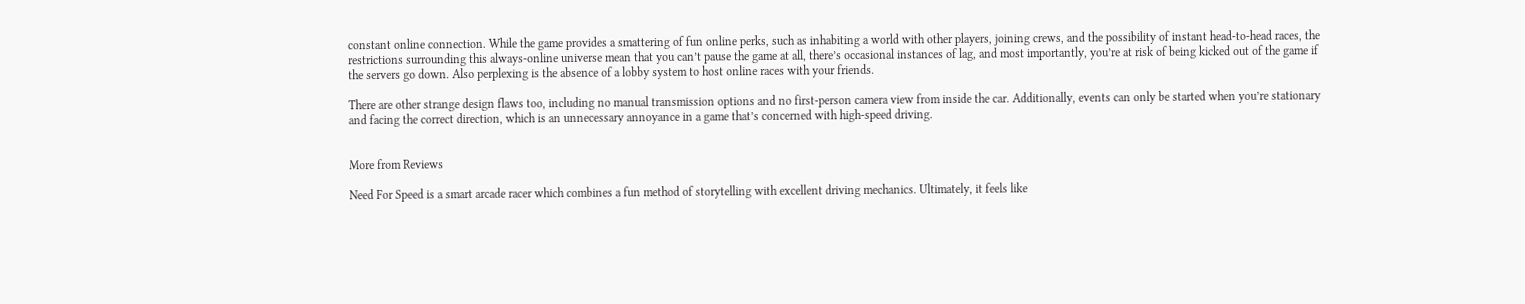constant online connection. While the game provides a smattering of fun online perks, such as inhabiting a world with other players, joining crews, and the possibility of instant head-to-head races, the restrictions surrounding this always-online universe mean that you can’t pause the game at all, there’s occasional instances of lag, and most importantly, you’re at risk of being kicked out of the game if the servers go down. Also perplexing is the absence of a lobby system to host online races with your friends.

There are other strange design flaws too, including no manual transmission options and no first-person camera view from inside the car. Additionally, events can only be started when you’re stationary and facing the correct direction, which is an unnecessary annoyance in a game that’s concerned with high-speed driving.


More from Reviews

Need For Speed is a smart arcade racer which combines a fun method of storytelling with excellent driving mechanics. Ultimately, it feels like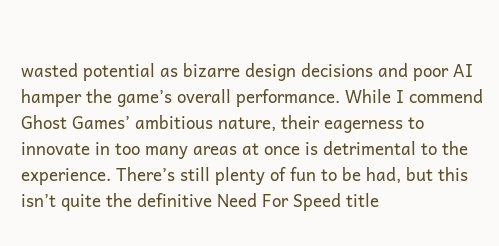wasted potential as bizarre design decisions and poor AI hamper the game’s overall performance. While I commend Ghost Games’ ambitious nature, their eagerness to innovate in too many areas at once is detrimental to the experience. There’s still plenty of fun to be had, but this isn’t quite the definitive Need For Speed title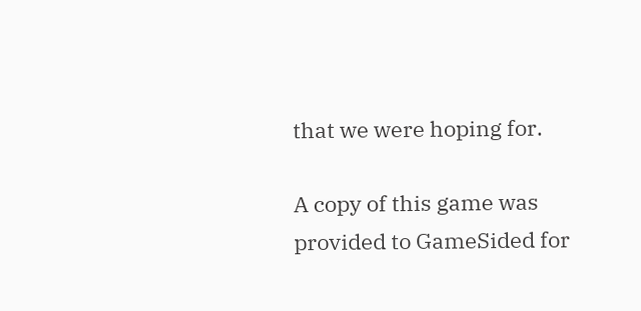that we were hoping for.

A copy of this game was provided to GameSided for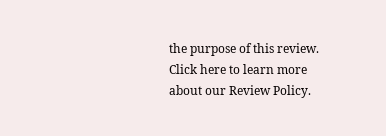the purpose of this review. Click here to learn more about our Review Policy.